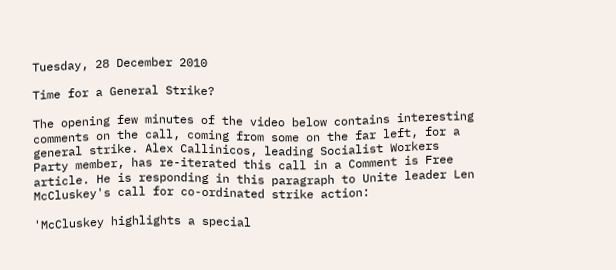Tuesday, 28 December 2010

Time for a General Strike?

The opening few minutes of the video below contains interesting comments on the call, coming from some on the far left, for a general strike. Alex Callinicos, leading Socialist Workers Party member, has re-iterated this call in a Comment is Free article. He is responding in this paragraph to Unite leader Len McCluskey's call for co-ordinated strike action:

'McCluskey highlights a special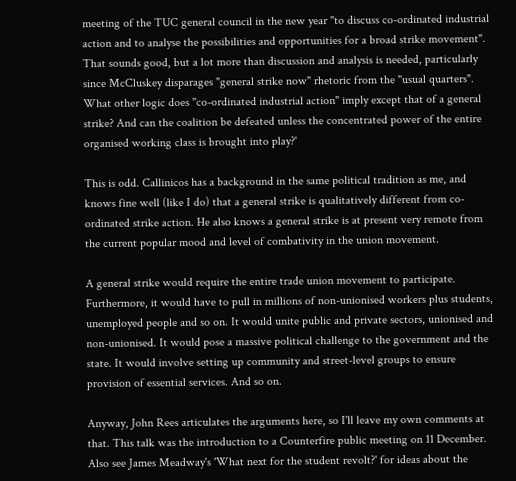meeting of the TUC general council in the new year "to discuss co-ordinated industrial action and to analyse the possibilities and opportunities for a broad strike movement". That sounds good, but a lot more than discussion and analysis is needed, particularly since McCluskey disparages "general strike now" rhetoric from the "usual quarters". What other logic does "co-ordinated industrial action" imply except that of a general strike? And can the coalition be defeated unless the concentrated power of the entire organised working class is brought into play?'

This is odd. Callinicos has a background in the same political tradition as me, and knows fine well (like I do) that a general strike is qualitatively different from co-ordinated strike action. He also knows a general strike is at present very remote from the current popular mood and level of combativity in the union movement.

A general strike would require the entire trade union movement to participate. Furthermore, it would have to pull in millions of non-unionised workers plus students, unemployed people and so on. It would unite public and private sectors, unionised and non-unionised. It would pose a massive political challenge to the government and the state. It would involve setting up community and street-level groups to ensure provision of essential services. And so on.

Anyway, John Rees articulates the arguments here, so I'll leave my own comments at that. This talk was the introduction to a Counterfire public meeting on 11 December. Also see James Meadway's 'What next for the student revolt?' for ideas about the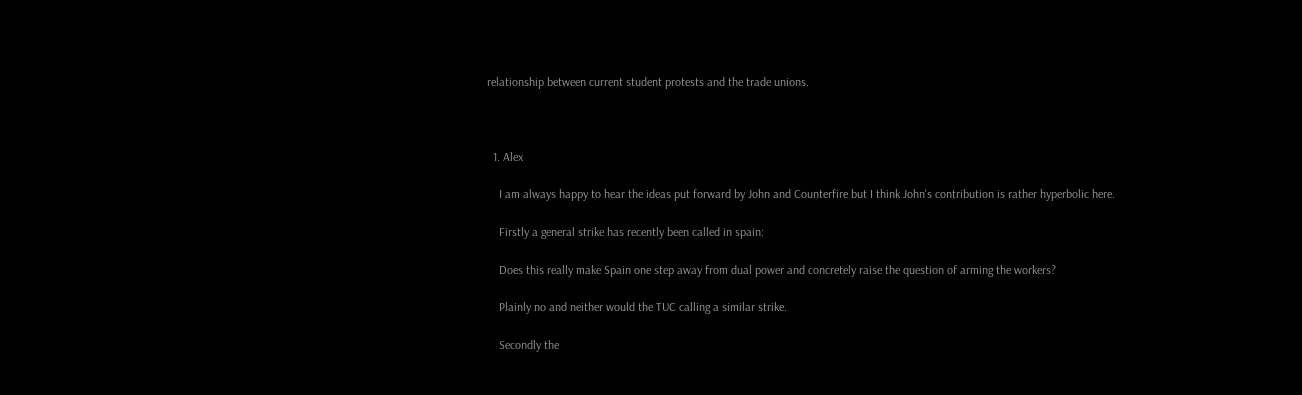relationship between current student protests and the trade unions.



  1. Alex

    I am always happy to hear the ideas put forward by John and Counterfire but I think John's contribution is rather hyperbolic here.

    Firstly a general strike has recently been called in spain:

    Does this really make Spain one step away from dual power and concretely raise the question of arming the workers?

    Plainly no and neither would the TUC calling a similar strike.

    Secondly the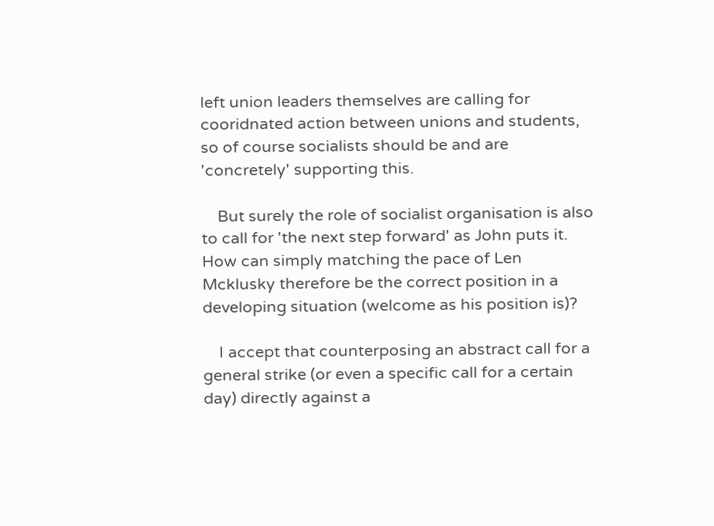left union leaders themselves are calling for cooridnated action between unions and students, so of course socialists should be and are 'concretely' supporting this.

    But surely the role of socialist organisation is also to call for 'the next step forward' as John puts it. How can simply matching the pace of Len Mcklusky therefore be the correct position in a developing situation (welcome as his position is)?

    I accept that counterposing an abstract call for a general strike (or even a specific call for a certain day) directly against a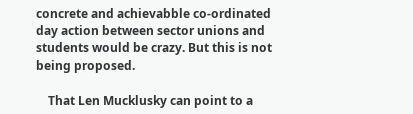concrete and achievabble co-ordinated day action between sector unions and students would be crazy. But this is not being proposed.

    That Len Mucklusky can point to a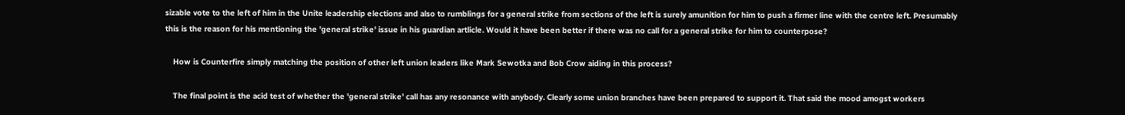sizable vote to the left of him in the Unite leadership elections and also to rumblings for a general strike from sections of the left is surely amunition for him to push a firmer line with the centre left. Presumably this is the reason for his mentioning the 'general strike' issue in his guardian artlicle. Would it have been better if there was no call for a general strike for him to counterpose?

    How is Counterfire simply matching the position of other left union leaders like Mark Sewotka and Bob Crow aiding in this process?

    The final point is the acid test of whether the 'general strike' call has any resonance with anybody. Clearly some union branches have been prepared to support it. That said the mood amogst workers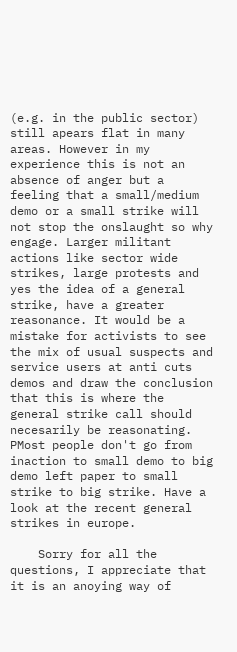(e.g. in the public sector) still apears flat in many areas. However in my experience this is not an absence of anger but a feeling that a small/medium demo or a small strike will not stop the onslaught so why engage. Larger militant actions like sector wide strikes, large protests and yes the idea of a general strike, have a greater reasonance. It would be a mistake for activists to see the mix of usual suspects and service users at anti cuts demos and draw the conclusion that this is where the general strike call should necesarily be reasonating. PMost people don't go from inaction to small demo to big demo left paper to small strike to big strike. Have a look at the recent general strikes in europe.

    Sorry for all the questions, I appreciate that it is an anoying way of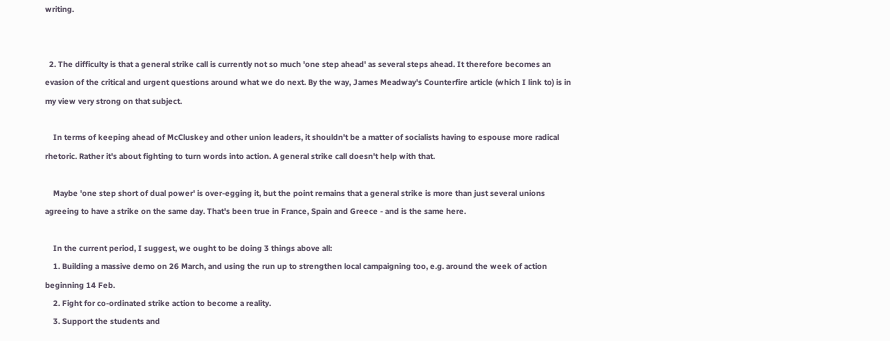writing.


  2. The difficulty is that a general strike call is currently not so much 'one step ahead' as several steps ahead. It therefore becomes an evasion of the critical and urgent questions around what we do next. By the way, James Meadway's Counterfire article (which I link to) is in my view very strong on that subject.

    In terms of keeping ahead of McCluskey and other union leaders, it shouldn't be a matter of socialists having to espouse more radical rhetoric. Rather it's about fighting to turn words into action. A general strike call doesn't help with that.

    Maybe 'one step short of dual power' is over-egging it, but the point remains that a general strike is more than just several unions agreeing to have a strike on the same day. That's been true in France, Spain and Greece - and is the same here.

    In the current period, I suggest, we ought to be doing 3 things above all:
    1. Building a massive demo on 26 March, and using the run up to strengthen local campaigning too, e.g. around the week of action beginning 14 Feb.
    2. Fight for co-ordinated strike action to become a reality.
    3. Support the students and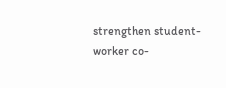strengthen student-worker co-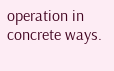operation in concrete ways.